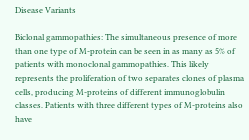Disease Variants

Biclonal gammopathies: The simultaneous presence of more than one type of M-protein can be seen in as many as 5% of patients with monoclonal gammopathies. This likely represents the proliferation of two separates clones of plasma cells, producing M-proteins of different immunoglobulin classes. Patients with three different types of M-proteins also have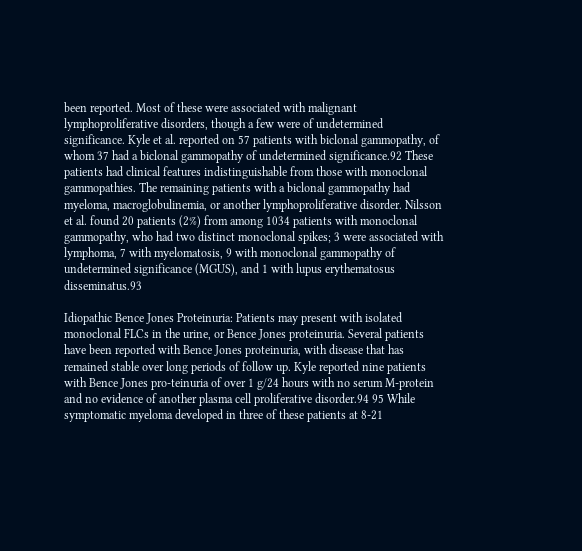been reported. Most of these were associated with malignant lymphoproliferative disorders, though a few were of undetermined significance. Kyle et al. reported on 57 patients with biclonal gammopathy, of whom 37 had a biclonal gammopathy of undetermined significance.92 These patients had clinical features indistinguishable from those with monoclonal gammopathies. The remaining patients with a biclonal gammopathy had myeloma, macroglobulinemia, or another lymphoproliferative disorder. Nilsson et al. found 20 patients (2%) from among 1034 patients with monoclonal gammopathy, who had two distinct monoclonal spikes; 3 were associated with lymphoma, 7 with myelomatosis, 9 with monoclonal gammopathy of undetermined significance (MGUS), and 1 with lupus erythematosus disseminatus.93

Idiopathic Bence Jones Proteinuria: Patients may present with isolated monoclonal FLCs in the urine, or Bence Jones proteinuria. Several patients have been reported with Bence Jones proteinuria, with disease that has remained stable over long periods of follow up. Kyle reported nine patients with Bence Jones pro-teinuria of over 1 g/24 hours with no serum M-protein and no evidence of another plasma cell proliferative disorder.94 95 While symptomatic myeloma developed in three of these patients at 8-21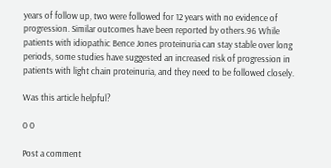years of follow up, two were followed for 12 years with no evidence of progression. Similar outcomes have been reported by others.96 While patients with idiopathic Bence Jones proteinuria can stay stable over long periods, some studies have suggested an increased risk of progression in patients with light chain proteinuria, and they need to be followed closely.

Was this article helpful?

0 0

Post a comment